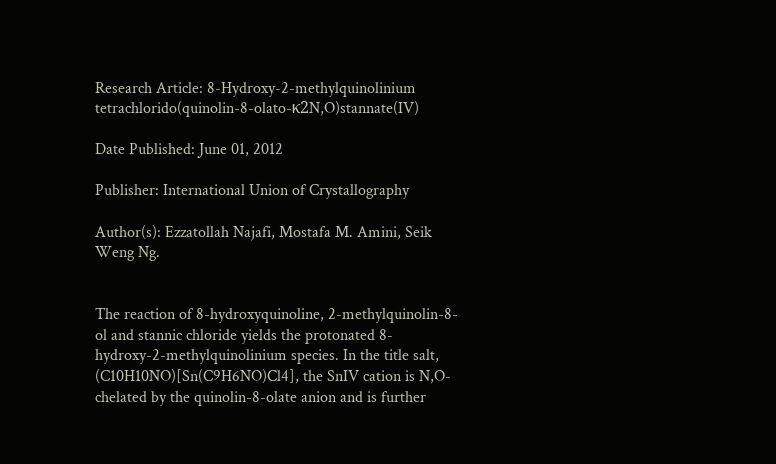Research Article: 8-Hydroxy-2-methylquinolinium tetrachlorido(quinolin-8-olato-κ2N,O)stannate(IV)

Date Published: June 01, 2012

Publisher: International Union of Crystallography

Author(s): Ezzatollah Najafi, Mostafa M. Amini, Seik Weng Ng.


The reaction of 8-hydroxyquinoline, 2-methylquinolin-8-ol and stannic chloride yields the protonated 8-hydroxy-2-methylquinolinium species. In the title salt, (C10H10NO)[Sn(C9H6NO)Cl4], the SnIV cation is N,O-chelated by the quinolin-8-olate anion and is further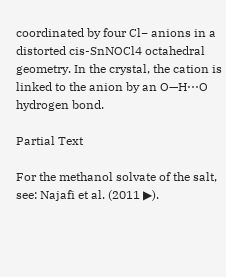coordinated by four Cl− anions in a distorted cis-SnNOCl4 octahedral geometry. In the crystal, the cation is linked to the anion by an O—H⋯O hydrogen bond.

Partial Text

For the methanol solvate of the salt, see: Najafi et al. (2011 ▶).